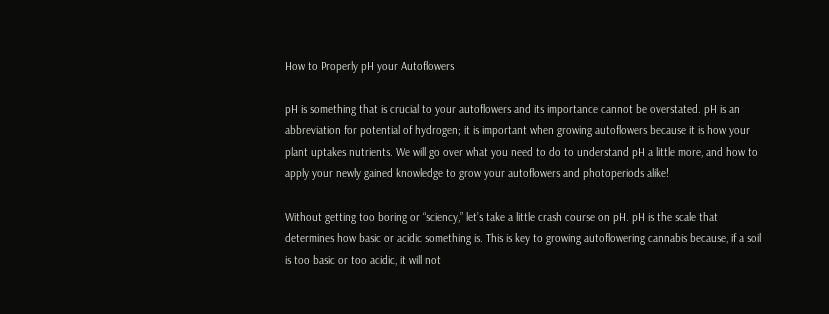How to Properly pH your Autoflowers

pH is something that is crucial to your autoflowers and its importance cannot be overstated. pH is an abbreviation for potential of hydrogen; it is important when growing autoflowers because it is how your plant uptakes nutrients. We will go over what you need to do to understand pH a little more, and how to apply your newly gained knowledge to grow your autoflowers and photoperiods alike!

Without getting too boring or “sciency,” let’s take a little crash course on pH. pH is the scale that determines how basic or acidic something is. This is key to growing autoflowering cannabis because, if a soil is too basic or too acidic, it will not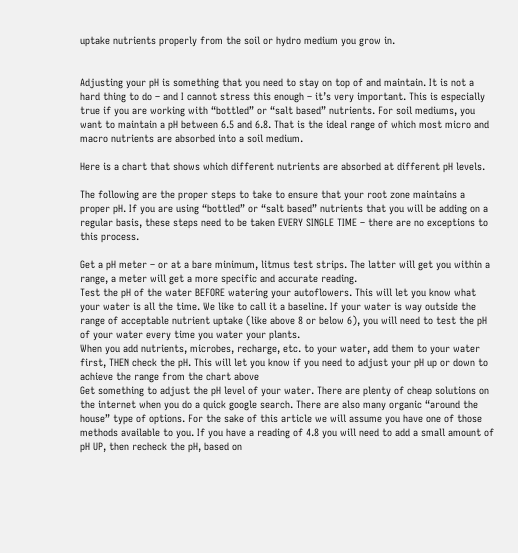uptake nutrients properly from the soil or hydro medium you grow in.


Adjusting your pH is something that you need to stay on top of and maintain. It is not a hard thing to do – and I cannot stress this enough – it’s very important. This is especially true if you are working with “bottled” or “salt based” nutrients. For soil mediums, you want to maintain a pH between 6.5 and 6.8. That is the ideal range of which most micro and macro nutrients are absorbed into a soil medium.

Here is a chart that shows which different nutrients are absorbed at different pH levels.

The following are the proper steps to take to ensure that your root zone maintains a proper pH. If you are using “bottled” or “salt based” nutrients that you will be adding on a regular basis, these steps need to be taken EVERY SINGLE TIME – there are no exceptions to this process.

Get a pH meter – or at a bare minimum, litmus test strips. The latter will get you within a range, a meter will get a more specific and accurate reading.
Test the pH of the water BEFORE watering your autoflowers. This will let you know what your water is all the time. We like to call it a baseline. If your water is way outside the range of acceptable nutrient uptake (like above 8 or below 6), you will need to test the pH of your water every time you water your plants.
When you add nutrients, microbes, recharge, etc. to your water, add them to your water first, THEN check the pH. This will let you know if you need to adjust your pH up or down to achieve the range from the chart above
Get something to adjust the pH level of your water. There are plenty of cheap solutions on the internet when you do a quick google search. There are also many organic “around the house” type of options. For the sake of this article we will assume you have one of those methods available to you. If you have a reading of 4.8 you will need to add a small amount of pH UP, then recheck the pH, based on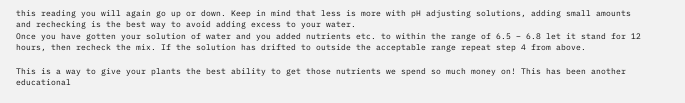this reading you will again go up or down. Keep in mind that less is more with pH adjusting solutions, adding small amounts and rechecking is the best way to avoid adding excess to your water.
Once you have gotten your solution of water and you added nutrients etc. to within the range of 6.5 – 6.8 let it stand for 12 hours, then recheck the mix. If the solution has drifted to outside the acceptable range repeat step 4 from above.

This is a way to give your plants the best ability to get those nutrients we spend so much money on! This has been another educational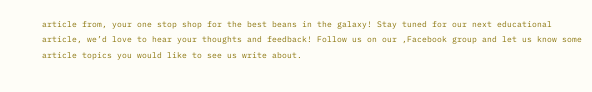article from, your one stop shop for the best beans in the galaxy! Stay tuned for our next educational article, we’d love to hear your thoughts and feedback! Follow us on our ,Facebook group and let us know some article topics you would like to see us write about.